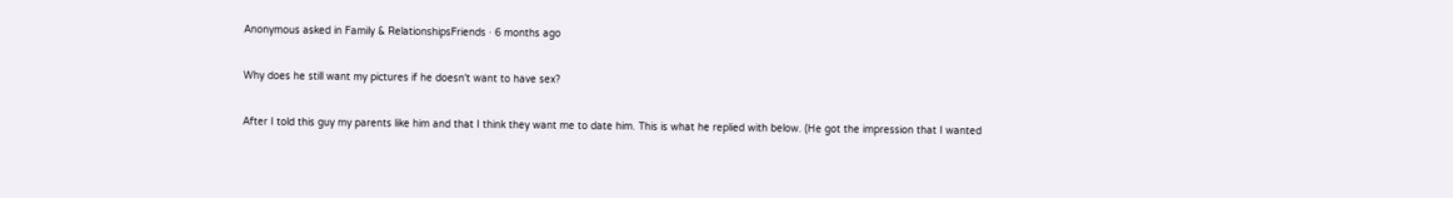Anonymous asked in Family & RelationshipsFriends · 6 months ago

Why does he still want my pictures if he doesn't want to have sex?

After I told this guy my parents like him and that I think they want me to date him. This is what he replied with below. (He got the impression that I wanted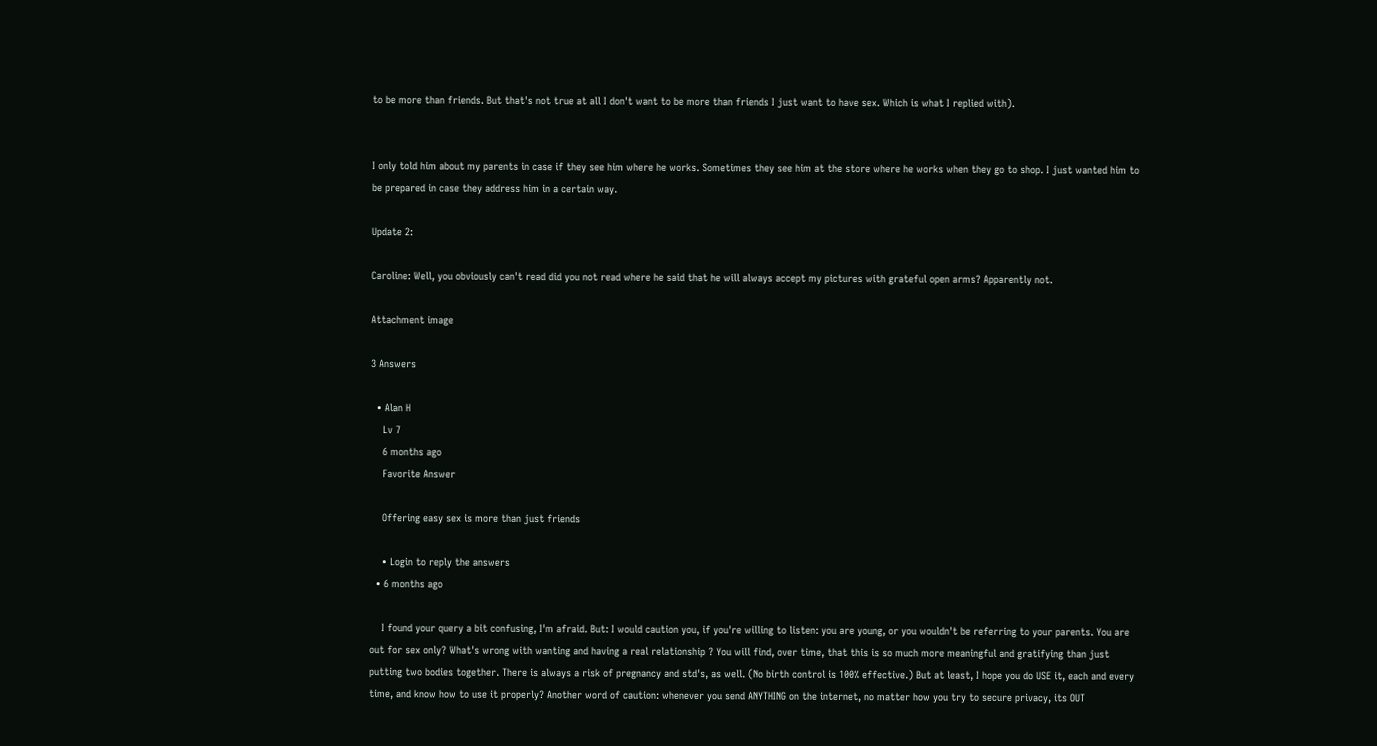to be more than friends. But that's not true at all I don't want to be more than friends I just want to have sex. Which is what I replied with).


I only told him about my parents in case if they see him where he works. Sometimes they see him at the store where he works when they go to shop. I just wanted him to be prepared in case they address him in a certain way.

Update 2:

Caroline: Well, you obviously can't read did you not read where he said that he will always accept my pictures with grateful open arms? Apparently not.

Attachment image

3 Answers

  • Alan H
    Lv 7
    6 months ago
    Favorite Answer

    Offering easy sex is more than just friends

    • Login to reply the answers
  • 6 months ago

    I found your query a bit confusing, I'm afraid. But: I would caution you, if you're willing to listen: you are young, or you wouldn't be referring to your parents. You are out for sex only? What's wrong with wanting and having a real relationship ? You will find, over time, that this is so much more meaningful and gratifying than just putting two bodies together. There is always a risk of pregnancy and std's, as well. (No birth control is 100% effective.) But at least, I hope you do USE it, each and every time, and know how to use it properly? Another word of caution: whenever you send ANYTHING on the internet, no matter how you try to secure privacy, its OUT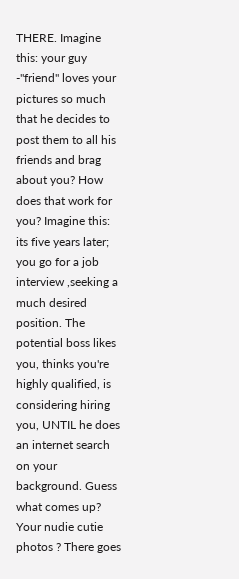THERE. Imagine this: your guy -"friend" loves your pictures so much that he decides to post them to all his friends and brag about you? How does that work for you? Imagine this: its five years later; you go for a job interview ,seeking a much desired position. The potential boss likes you, thinks you're highly qualified, is considering hiring you, UNTIL he does an internet search on your background. Guess what comes up? Your nudie cutie photos ? There goes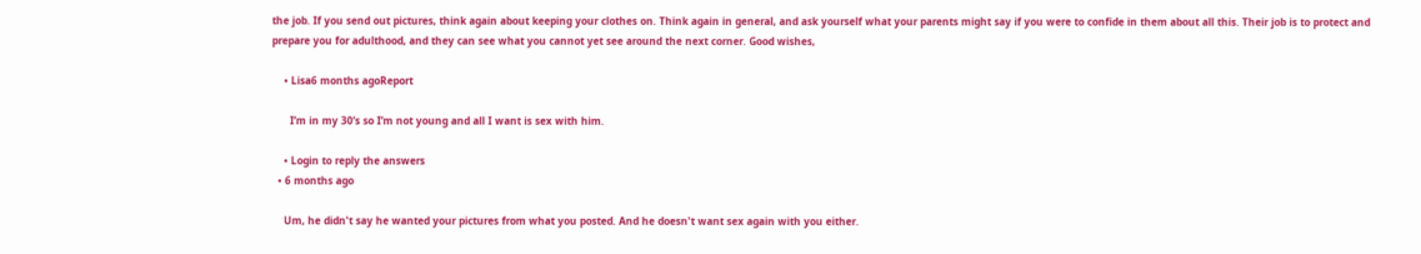the job. If you send out pictures, think again about keeping your clothes on. Think again in general, and ask yourself what your parents might say if you were to confide in them about all this. Their job is to protect and prepare you for adulthood, and they can see what you cannot yet see around the next corner. Good wishes,

    • Lisa6 months agoReport

      I’m in my 30’s so I’m not young and all I want is sex with him.

    • Login to reply the answers
  • 6 months ago

    Um, he didn't say he wanted your pictures from what you posted. And he doesn't want sex again with you either.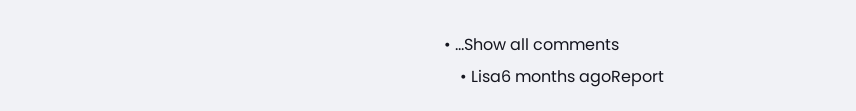• ...Show all comments
    • Lisa6 months agoReport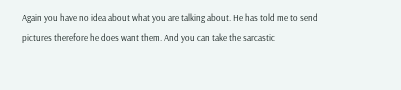Again you have no idea about what you are talking about. He has told me to send pictures therefore he does want them. And you can take the sarcastic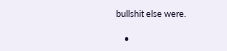bullshit else were.

    •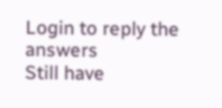Login to reply the answers
Still have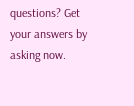questions? Get your answers by asking now.